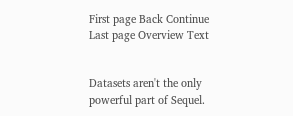First page Back Continue Last page Overview Text


Datasets aren't the only powerful part of Sequel.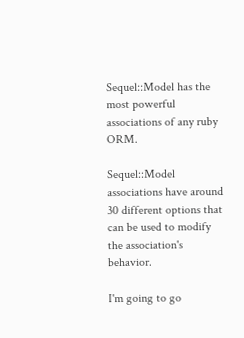Sequel::Model has the most powerful associations of any ruby ORM.

Sequel::Model associations have around 30 different options that can be used to modify the association's behavior.

I'm going to go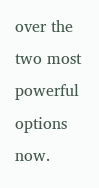over the two most powerful options now.